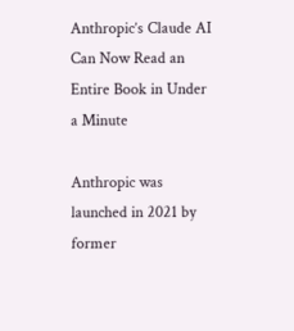Anthropic’s Claude AI Can Now Read an Entire Book in Under a Minute

Anthropic was launched in 2021 by former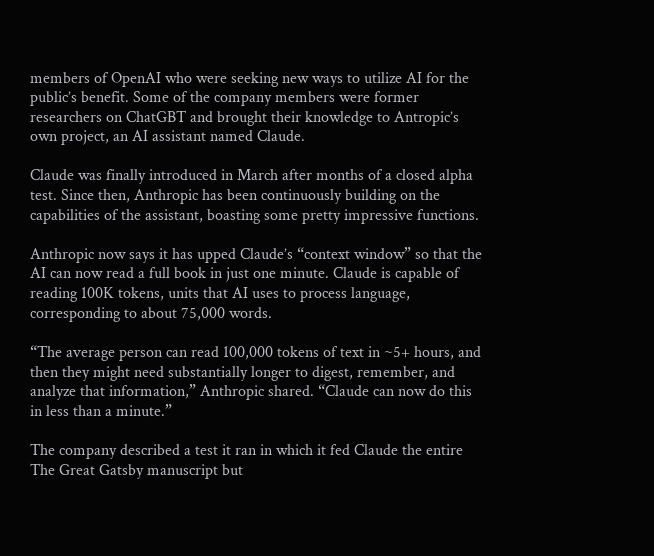members of OpenAI who were seeking new ways to utilize AI for the public’s benefit. Some of the company members were former researchers on ChatGBT and brought their knowledge to Antropic’s own project, an AI assistant named Claude.

Claude was finally introduced in March after months of a closed alpha test. Since then, Anthropic has been continuously building on the capabilities of the assistant, boasting some pretty impressive functions.

Anthropic now says it has upped Claude’s “context window” so that the AI can now read a full book in just one minute. Claude is capable of reading 100K tokens, units that AI uses to process language, corresponding to about 75,000 words.

“The average person can read 100,000 tokens of text in ~5+ hours, and then they might need substantially longer to digest, remember, and analyze that information,” Anthropic shared. “Claude can now do this in less than a minute.”

The company described a test it ran in which it fed Claude the entire The Great Gatsby manuscript but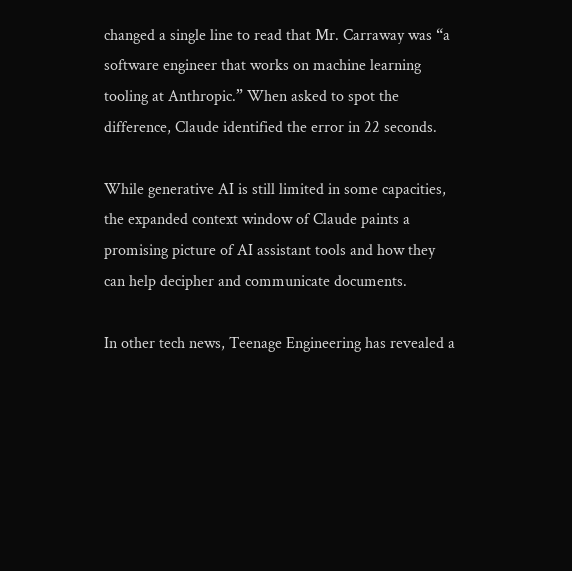changed a single line to read that Mr. Carraway was “a software engineer that works on machine learning tooling at Anthropic.” When asked to spot the difference, Claude identified the error in 22 seconds.

While generative AI is still limited in some capacities, the expanded context window of Claude paints a promising picture of AI assistant tools and how they can help decipher and communicate documents.

In other tech news, Teenage Engineering has revealed a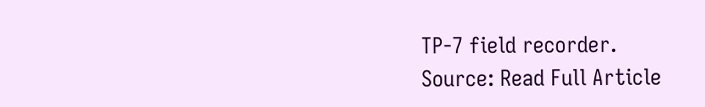TP-7 field recorder.
Source: Read Full Article